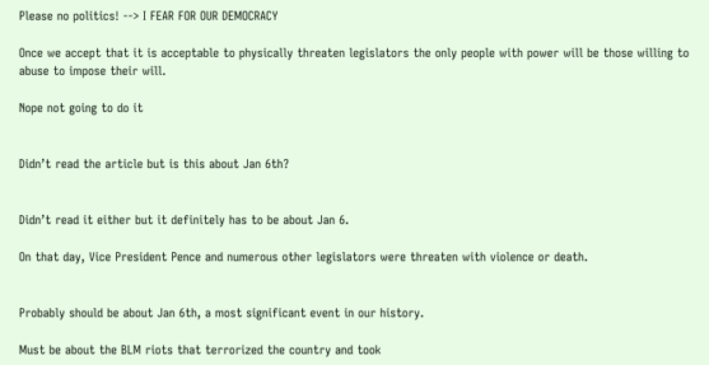Please no politics! --> I FEAR FOR OUR DEMOCRACY

Once we accept that it is acceptable to physically threaten legislators the only people with power will be those willing to abuse to impose their will.

Nope not going to do it


Didn’t read the article but is this about Jan 6th?


Didn’t read it either but it definitely has to be about Jan 6.

On that day, Vice President Pence and numerous other legislators were threaten with violence or death.


Probably should be about Jan 6th, a most significant event in our history.

Must be about the BLM riots that terrorized the country and took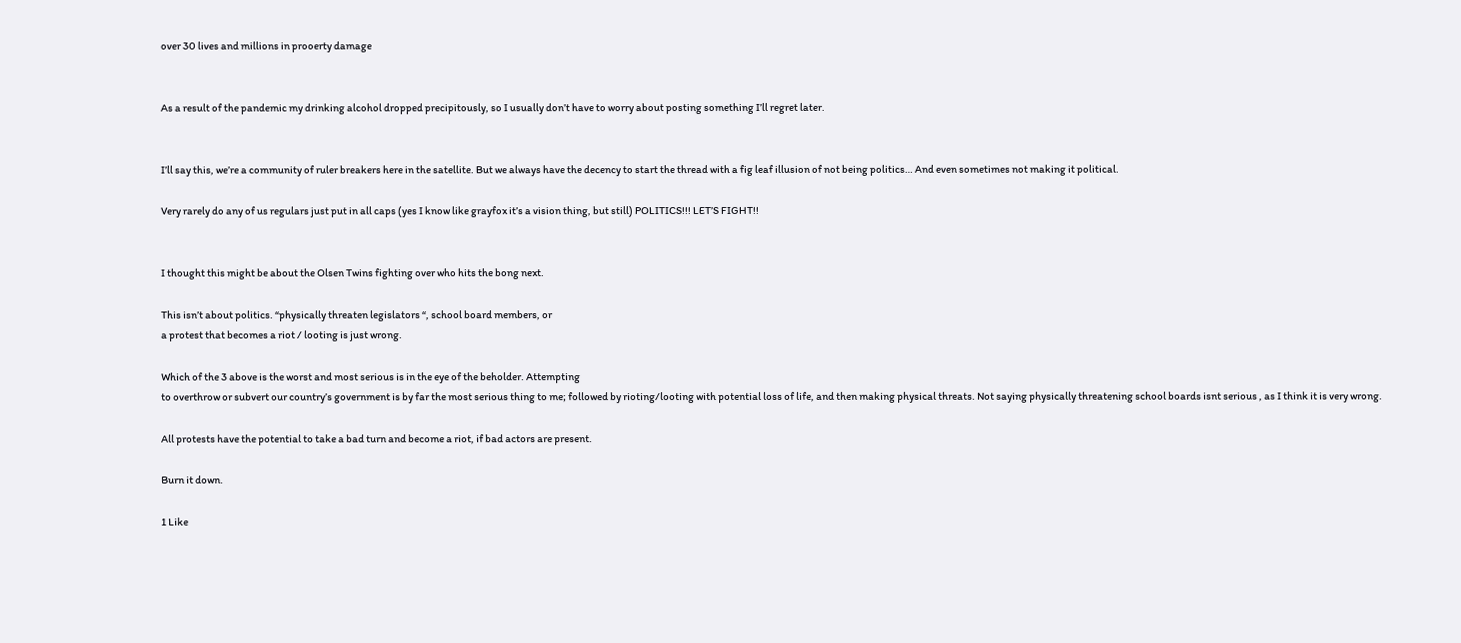over 30 lives and millions in prooerty damage


As a result of the pandemic my drinking alcohol dropped precipitously, so I usually don’t have to worry about posting something I’ll regret later.


I’ll say this, we’re a community of ruler breakers here in the satellite. But we always have the decency to start the thread with a fig leaf illusion of not being politics… And even sometimes not making it political.

Very rarely do any of us regulars just put in all caps (yes I know like grayfox it’s a vision thing, but still) POLITICS!!! LET’S FIGHT!!


I thought this might be about the Olsen Twins fighting over who hits the bong next.

This isn’t about politics. “physically threaten legislators “, school board members, or
a protest that becomes a riot / looting is just wrong.

Which of the 3 above is the worst and most serious is in the eye of the beholder. Attempting
to overthrow or subvert our country’s government is by far the most serious thing to me; followed by rioting/looting with potential loss of life, and then making physical threats. Not saying physically threatening school boards isnt serious , as I think it is very wrong.

All protests have the potential to take a bad turn and become a riot, if bad actors are present.

Burn it down.

1 Like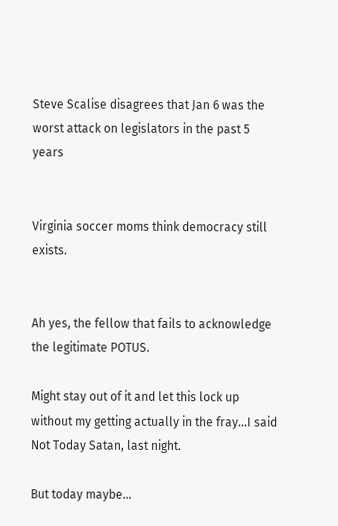Steve Scalise disagrees that Jan 6 was the worst attack on legislators in the past 5 years


Virginia soccer moms think democracy still exists.


Ah yes, the fellow that fails to acknowledge the legitimate POTUS.

Might stay out of it and let this lock up without my getting actually in the fray…I said Not Today Satan, last night.

But today maybe…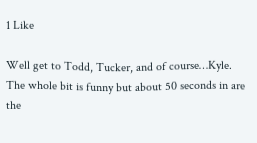1 Like

Well get to Todd, Tucker, and of course…Kyle. The whole bit is funny but about 50 seconds in are the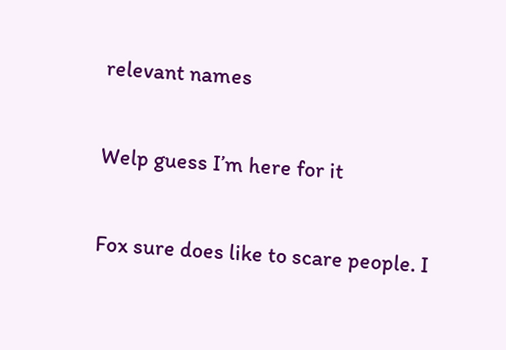relevant names

Welp guess I’m here for it

Fox sure does like to scare people. I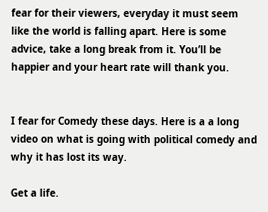fear for their viewers, everyday it must seem like the world is falling apart. Here is some advice, take a long break from it. You’ll be happier and your heart rate will thank you.


I fear for Comedy these days. Here is a a long video on what is going with political comedy and why it has lost its way.

Get a life.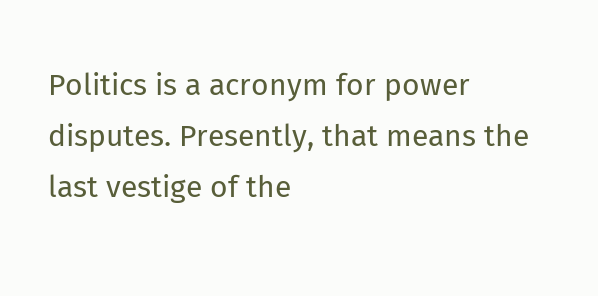Politics is a acronym for power disputes. Presently, that means the last vestige of the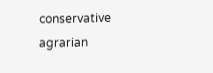conservative agrarian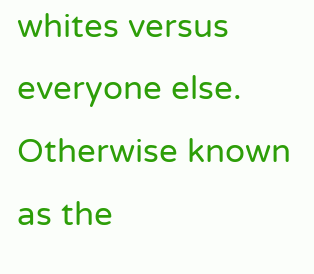whites versus everyone else. Otherwise known as the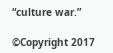“culture war.”

©Copyright 2017